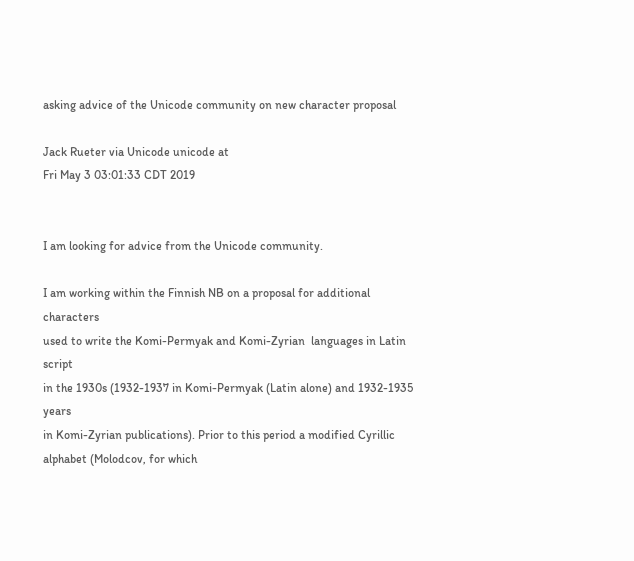asking advice of the Unicode community on new character proposal

Jack Rueter via Unicode unicode at
Fri May 3 03:01:33 CDT 2019


I am looking for advice from the Unicode community.

I am working within the Finnish NB on a proposal for additional characters
used to write the Komi-Permyak and Komi-Zyrian  languages in Latin script
in the 1930s (1932-1937 in Komi-Permyak (Latin alone) and 1932-1935 years
in Komi-Zyrian publications). Prior to this period a modified Cyrillic
alphabet (Molodcov, for which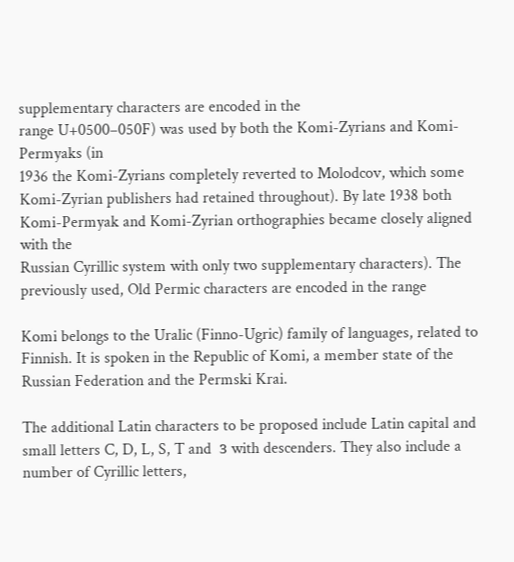supplementary characters are encoded in the
range U+0500–050F) was used by both the Komi-Zyrians and Komi-Permyaks (in
1936 the Komi-Zyrians completely reverted to Molodcov, which some
Komi-Zyrian publishers had retained throughout). By late 1938 both
Komi-Permyak and Komi-Zyrian orthographies became closely aligned with the
Russian Cyrillic system with only two supplementary characters). The
previously used, Old Permic characters are encoded in the range

Komi belongs to the Uralic (Finno-Ugric) family of languages, related to
Finnish. It is spoken in the Republic of Komi, a member state of the
Russian Federation and the Permski Krai.

The additional Latin characters to be proposed include Latin capital and
small letters C, D, L, S, T and  ɜ with descenders. They also include a
number of Cyrillic letters,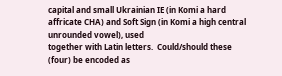capital and small Ukrainian IE (in Komi a hard
affricate CHA) and Soft Sign (in Komi a high central unrounded vowel), used
together with Latin letters.  Could/should these (four) be encoded as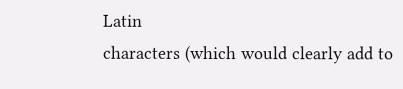Latin
characters (which would clearly add to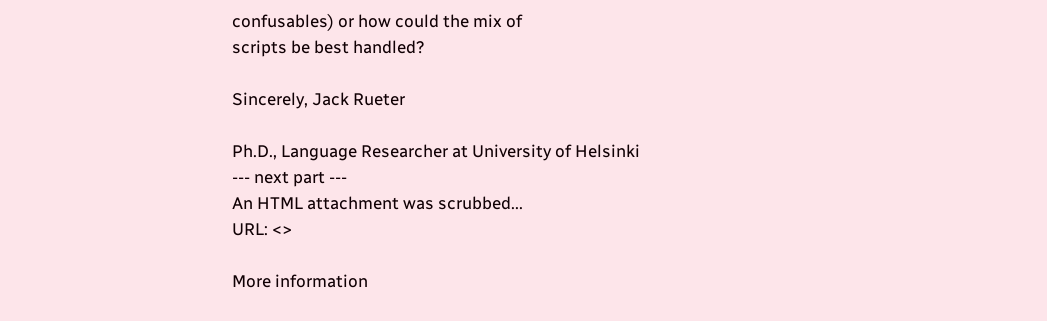confusables) or how could the mix of
scripts be best handled?

Sincerely, Jack Rueter

Ph.D., Language Researcher at University of Helsinki
--- next part ---
An HTML attachment was scrubbed...
URL: <>

More information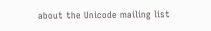about the Unicode mailing list